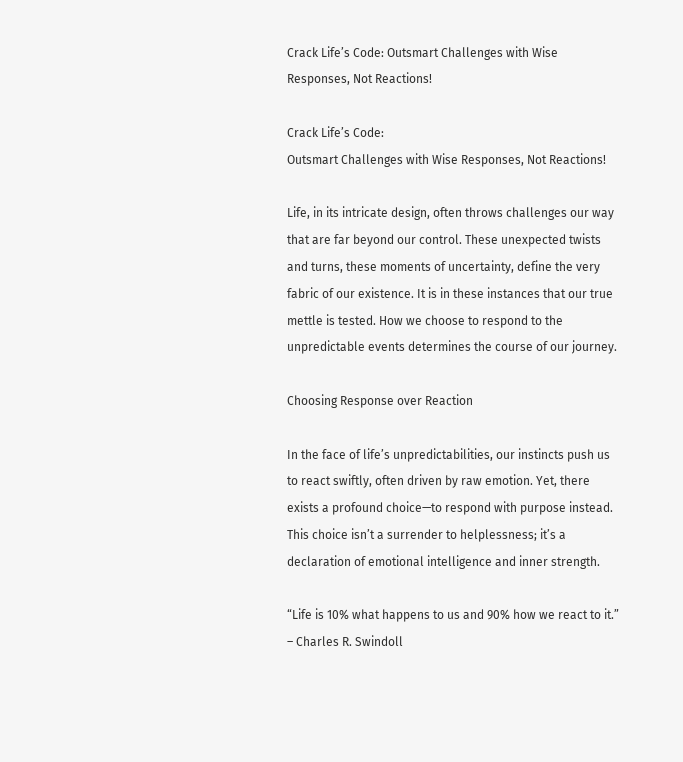Crack Life’s Code: Outsmart Challenges with Wise Responses, Not Reactions!

Crack Life’s Code:
Outsmart Challenges with Wise Responses, Not Reactions!

Life, in its intricate design, often throws challenges our way that are far beyond our control. These unexpected twists and turns, these moments of uncertainty, define the very fabric of our existence. It is in these instances that our true mettle is tested. How we choose to respond to the unpredictable events determines the course of our journey.

Choosing Response over Reaction

In the face of life’s unpredictabilities, our instincts push us to react swiftly, often driven by raw emotion. Yet, there exists a profound choice—to respond with purpose instead. This choice isn’t a surrender to helplessness; it’s a declaration of emotional intelligence and inner strength.

“Life is 10% what happens to us and 90% how we react to it.” – Charles R. Swindoll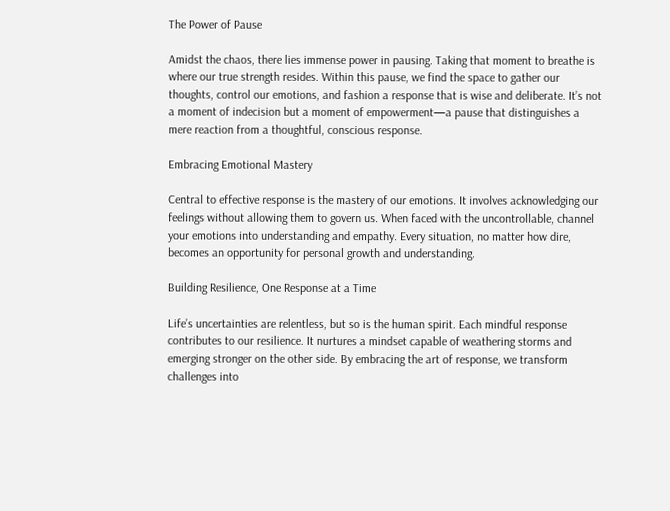The Power of Pause

Amidst the chaos, there lies immense power in pausing. Taking that moment to breathe is where our true strength resides. Within this pause, we find the space to gather our thoughts, control our emotions, and fashion a response that is wise and deliberate. It’s not a moment of indecision but a moment of empowerment—a pause that distinguishes a mere reaction from a thoughtful, conscious response.

Embracing Emotional Mastery

Central to effective response is the mastery of our emotions. It involves acknowledging our feelings without allowing them to govern us. When faced with the uncontrollable, channel your emotions into understanding and empathy. Every situation, no matter how dire, becomes an opportunity for personal growth and understanding.

Building Resilience, One Response at a Time

Life’s uncertainties are relentless, but so is the human spirit. Each mindful response contributes to our resilience. It nurtures a mindset capable of weathering storms and emerging stronger on the other side. By embracing the art of response, we transform challenges into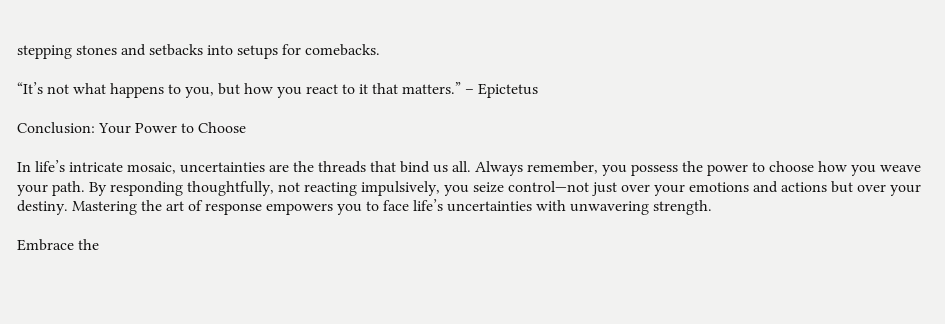stepping stones and setbacks into setups for comebacks.

“It’s not what happens to you, but how you react to it that matters.” – Epictetus

Conclusion: Your Power to Choose

In life’s intricate mosaic, uncertainties are the threads that bind us all. Always remember, you possess the power to choose how you weave your path. By responding thoughtfully, not reacting impulsively, you seize control—not just over your emotions and actions but over your destiny. Mastering the art of response empowers you to face life’s uncertainties with unwavering strength.

Embrace the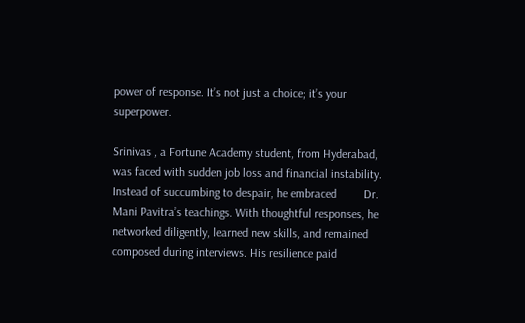power of response. It’s not just a choice; it’s your superpower.

Srinivas , a Fortune Academy student, from Hyderabad, was faced with sudden job loss and financial instability. Instead of succumbing to despair, he embraced         Dr. Mani Pavitra’s teachings. With thoughtful responses, he networked diligently, learned new skills, and remained composed during interviews. His resilience paid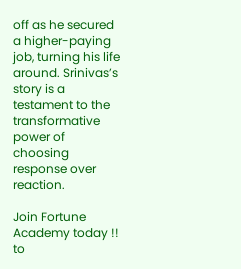off as he secured a higher-paying job, turning his life around. Srinivas’s story is a testament to the transformative power of choosing response over reaction.

Join Fortune Academy today !! to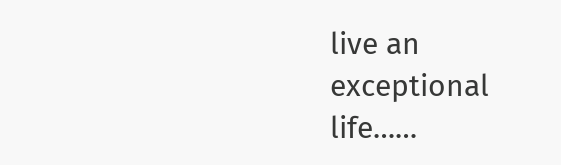live an exceptional life……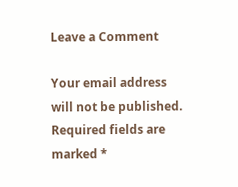Leave a Comment

Your email address will not be published. Required fields are marked *